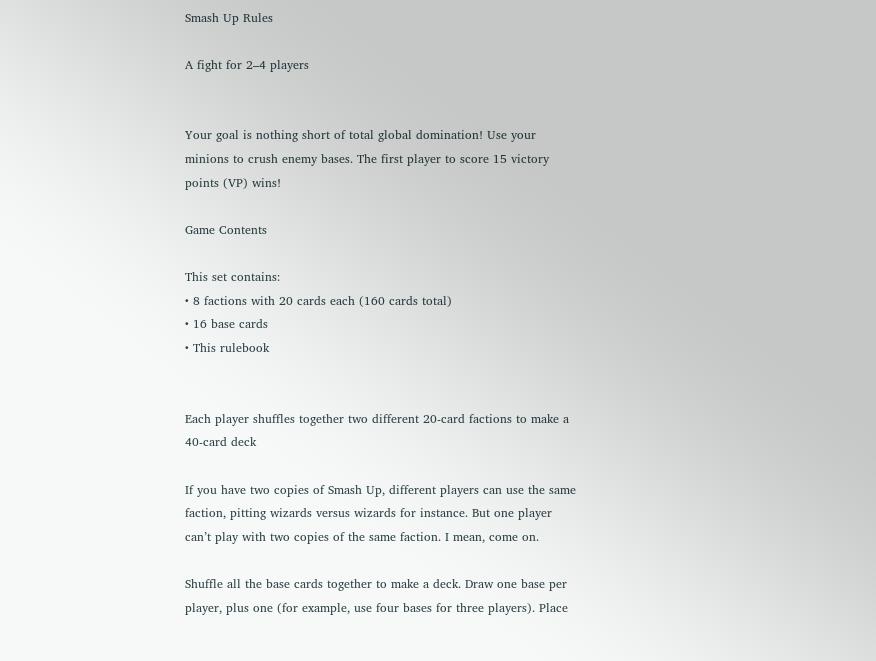Smash Up Rules

A fight for 2–4 players


Your goal is nothing short of total global domination! Use your minions to crush enemy bases. The first player to score 15 victory points (VP) wins!

Game Contents

This set contains:
• 8 factions with 20 cards each (160 cards total)
• 16 base cards
• This rulebook


Each player shuffles together two different 20-card factions to make a 40-card deck

If you have two copies of Smash Up, different players can use the same faction, pitting wizards versus wizards for instance. But one player can’t play with two copies of the same faction. I mean, come on.

Shuffle all the base cards together to make a deck. Draw one base per player, plus one (for example, use four bases for three players). Place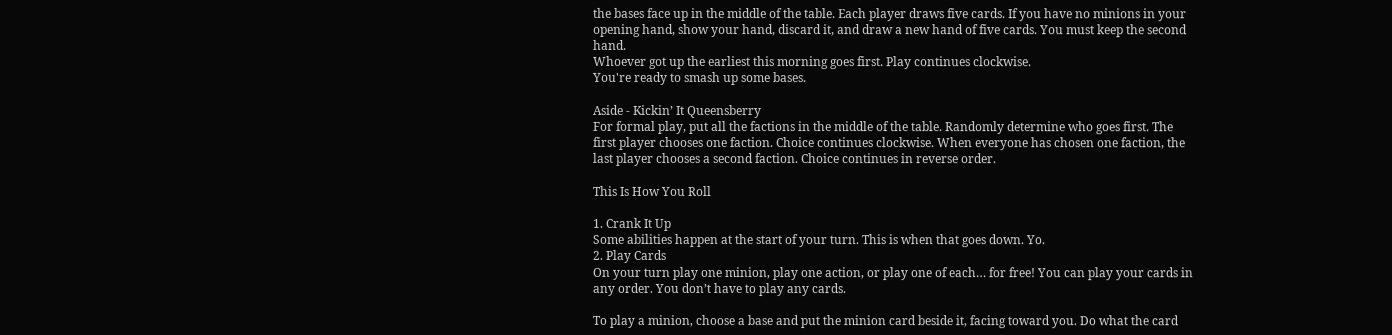the bases face up in the middle of the table. Each player draws five cards. If you have no minions in your opening hand, show your hand, discard it, and draw a new hand of five cards. You must keep the second hand.
Whoever got up the earliest this morning goes first. Play continues clockwise.
You're ready to smash up some bases.

Aside - Kickin’ It Queensberry
For formal play, put all the factions in the middle of the table. Randomly determine who goes first. The first player chooses one faction. Choice continues clockwise. When everyone has chosen one faction, the last player chooses a second faction. Choice continues in reverse order.

This Is How You Roll

1. Crank It Up
Some abilities happen at the start of your turn. This is when that goes down. Yo.
2. Play Cards
On your turn play one minion, play one action, or play one of each… for free! You can play your cards in any order. You don’t have to play any cards.

To play a minion, choose a base and put the minion card beside it, facing toward you. Do what the card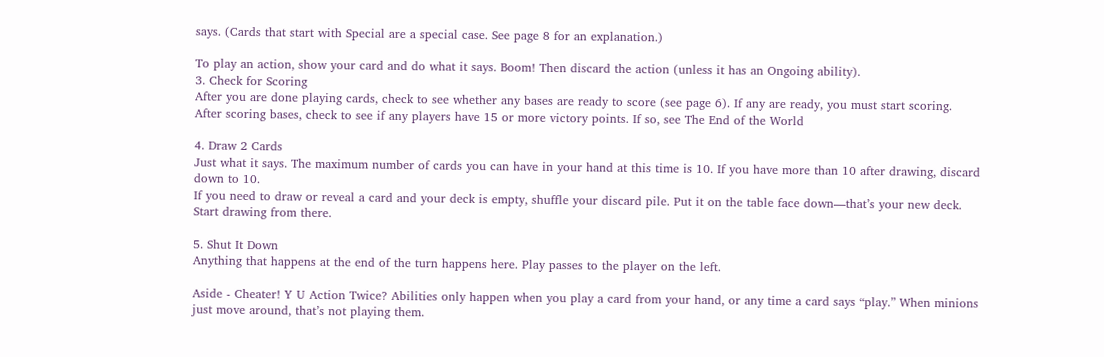says. (Cards that start with Special are a special case. See page 8 for an explanation.)

To play an action, show your card and do what it says. Boom! Then discard the action (unless it has an Ongoing ability).
3. Check for Scoring
After you are done playing cards, check to see whether any bases are ready to score (see page 6). If any are ready, you must start scoring. After scoring bases, check to see if any players have 15 or more victory points. If so, see The End of the World

4. Draw 2 Cards
Just what it says. The maximum number of cards you can have in your hand at this time is 10. If you have more than 10 after drawing, discard down to 10.
If you need to draw or reveal a card and your deck is empty, shuffle your discard pile. Put it on the table face down—that’s your new deck. Start drawing from there.

5. Shut It Down
Anything that happens at the end of the turn happens here. Play passes to the player on the left.

Aside - Cheater! Y U Action Twice? Abilities only happen when you play a card from your hand, or any time a card says “play.” When minions just move around, that’s not playing them.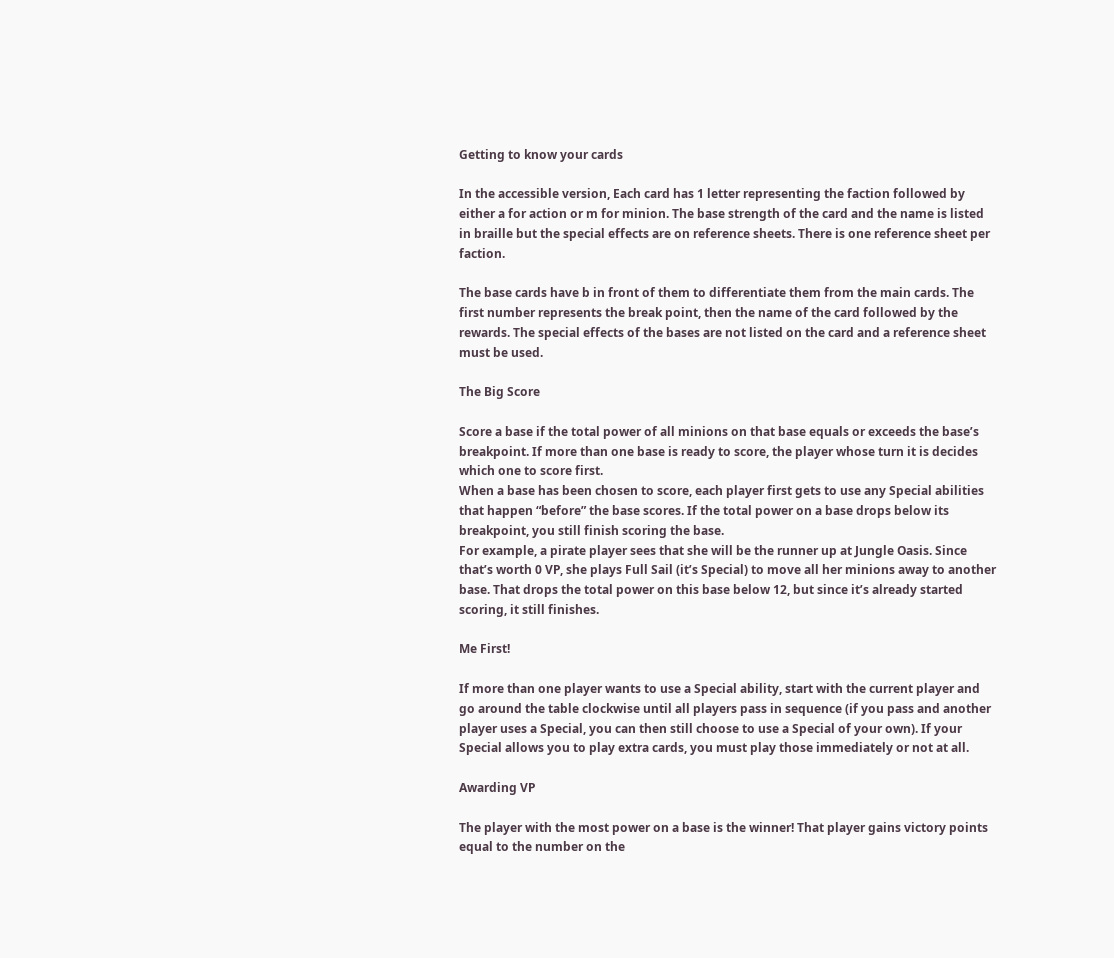Getting to know your cards

In the accessible version, Each card has 1 letter representing the faction followed by either a for action or m for minion. The base strength of the card and the name is listed in braille but the special effects are on reference sheets. There is one reference sheet per faction.

The base cards have b in front of them to differentiate them from the main cards. The first number represents the break point, then the name of the card followed by the rewards. The special effects of the bases are not listed on the card and a reference sheet must be used.

The Big Score

Score a base if the total power of all minions on that base equals or exceeds the base’s breakpoint. If more than one base is ready to score, the player whose turn it is decides which one to score first.
When a base has been chosen to score, each player first gets to use any Special abilities that happen “before” the base scores. If the total power on a base drops below its breakpoint, you still finish scoring the base.
For example, a pirate player sees that she will be the runner up at Jungle Oasis. Since that’s worth 0 VP, she plays Full Sail (it’s Special) to move all her minions away to another base. That drops the total power on this base below 12, but since it’s already started scoring, it still finishes.

Me First!

If more than one player wants to use a Special ability, start with the current player and go around the table clockwise until all players pass in sequence (if you pass and another player uses a Special, you can then still choose to use a Special of your own). If your Special allows you to play extra cards, you must play those immediately or not at all.

Awarding VP

The player with the most power on a base is the winner! That player gains victory points equal to the number on the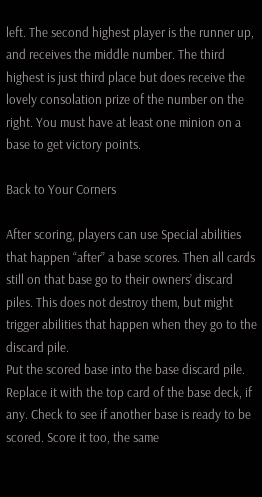left. The second highest player is the runner up, and receives the middle number. The third highest is just third place but does receive the lovely consolation prize of the number on the right. You must have at least one minion on a base to get victory points.

Back to Your Corners

After scoring, players can use Special abilities that happen “after” a base scores. Then all cards still on that base go to their owners’ discard piles. This does not destroy them, but might trigger abilities that happen when they go to the discard pile.
Put the scored base into the base discard pile.
Replace it with the top card of the base deck, if any. Check to see if another base is ready to be scored. Score it too, the same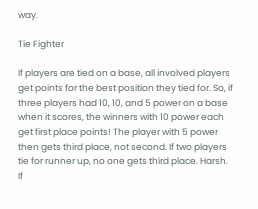way.

Tie Fighter

If players are tied on a base, all involved players get points for the best position they tied for. So, if three players had 10, 10, and 5 power on a base when it scores, the winners with 10 power each get first place points! The player with 5 power then gets third place, not second. If two players tie for runner up, no one gets third place. Harsh.
If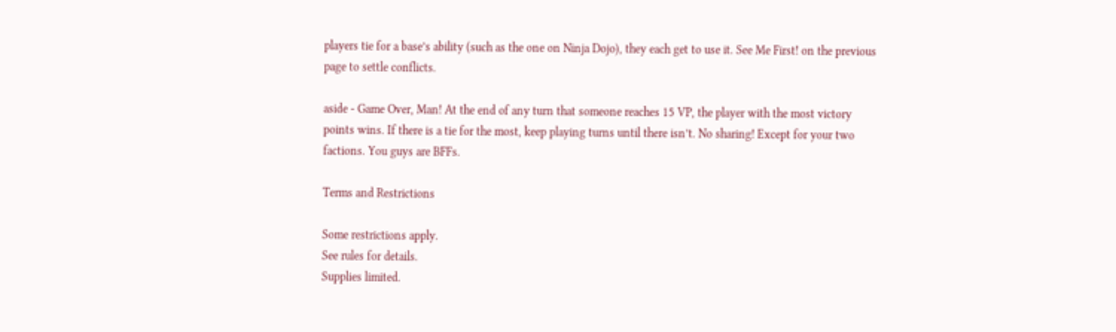players tie for a base’s ability (such as the one on Ninja Dojo), they each get to use it. See Me First! on the previous page to settle conflicts.

aside - Game Over, Man! At the end of any turn that someone reaches 15 VP, the player with the most victory points wins. If there is a tie for the most, keep playing turns until there isn’t. No sharing! Except for your two factions. You guys are BFFs.

Terms and Restrictions

Some restrictions apply.
See rules for details.
Supplies limited.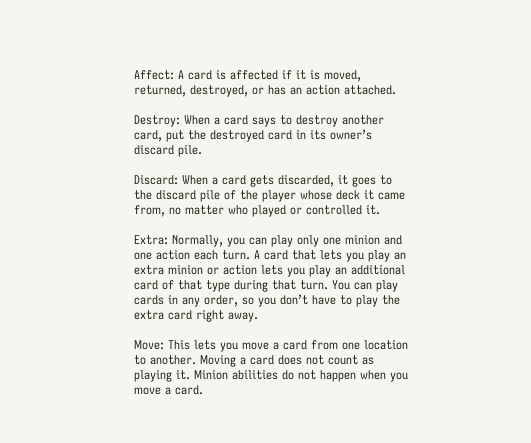Affect: A card is affected if it is moved, returned, destroyed, or has an action attached.

Destroy: When a card says to destroy another card, put the destroyed card in its owner’s discard pile.

Discard: When a card gets discarded, it goes to the discard pile of the player whose deck it came from, no matter who played or controlled it.

Extra: Normally, you can play only one minion and one action each turn. A card that lets you play an extra minion or action lets you play an additional card of that type during that turn. You can play cards in any order, so you don’t have to play the extra card right away.

Move: This lets you move a card from one location to another. Moving a card does not count as playing it. Minion abilities do not happen when you move a card.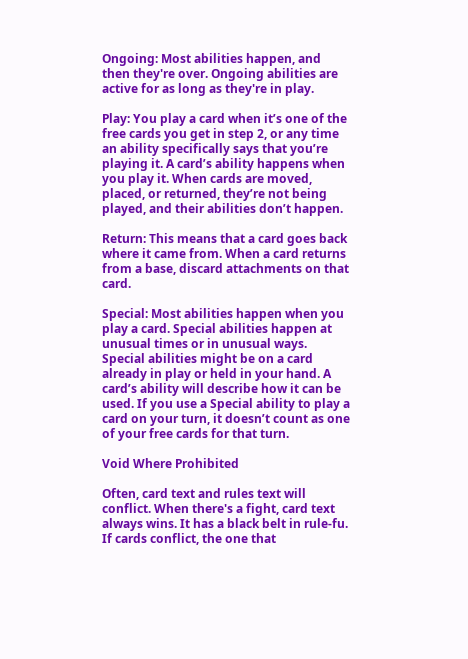Ongoing: Most abilities happen, and then they're over. Ongoing abilities are active for as long as they're in play.

Play: You play a card when it’s one of the free cards you get in step 2, or any time an ability specifically says that you’re playing it. A card’s ability happens when you play it. When cards are moved, placed, or returned, they’re not being played, and their abilities don’t happen.

Return: This means that a card goes back where it came from. When a card returns from a base, discard attachments on that card.

Special: Most abilities happen when you play a card. Special abilities happen at unusual times or in unusual ways.
Special abilities might be on a card already in play or held in your hand. A card’s ability will describe how it can be used. If you use a Special ability to play a card on your turn, it doesn’t count as one of your free cards for that turn.

Void Where Prohibited

Often, card text and rules text will conflict. When there's a fight, card text always wins. It has a black belt in rule-fu.
If cards conflict, the one that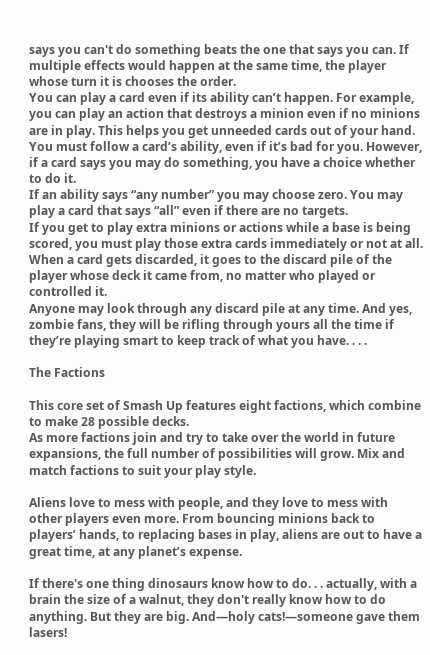says you can't do something beats the one that says you can. If multiple effects would happen at the same time, the player whose turn it is chooses the order.
You can play a card even if its ability can’t happen. For example, you can play an action that destroys a minion even if no minions are in play. This helps you get unneeded cards out of your hand. You must follow a card’s ability, even if it’s bad for you. However, if a card says you may do something, you have a choice whether to do it.
If an ability says “any number” you may choose zero. You may play a card that says “all” even if there are no targets.
If you get to play extra minions or actions while a base is being scored, you must play those extra cards immediately or not at all.
When a card gets discarded, it goes to the discard pile of the player whose deck it came from, no matter who played or controlled it.
Anyone may look through any discard pile at any time. And yes, zombie fans, they will be rifling through yours all the time if they’re playing smart to keep track of what you have. . . .

The Factions

This core set of Smash Up features eight factions, which combine to make 28 possible decks.
As more factions join and try to take over the world in future expansions, the full number of possibilities will grow. Mix and match factions to suit your play style.

Aliens love to mess with people, and they love to mess with other players even more. From bouncing minions back to players’ hands, to replacing bases in play, aliens are out to have a great time, at any planet’s expense.

If there's one thing dinosaurs know how to do. . . actually, with a brain the size of a walnut, they don't really know how to do anything. But they are big. And—holy cats!—someone gave them lasers!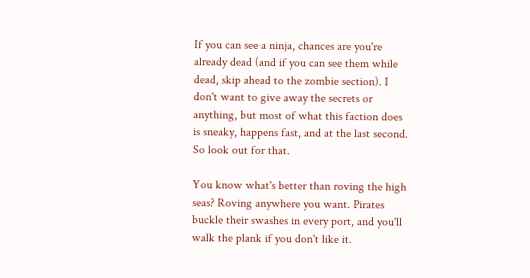If you can see a ninja, chances are you're already dead (and if you can see them while dead, skip ahead to the zombie section). I don't want to give away the secrets or anything, but most of what this faction does is sneaky, happens fast, and at the last second. So look out for that.

You know what's better than roving the high seas? Roving anywhere you want. Pirates buckle their swashes in every port, and you'll walk the plank if you don't like it.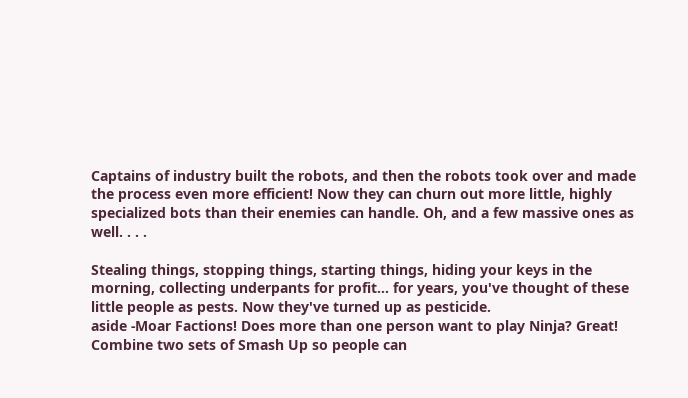Captains of industry built the robots, and then the robots took over and made the process even more efficient! Now they can churn out more little, highly specialized bots than their enemies can handle. Oh, and a few massive ones as well. . . .

Stealing things, stopping things, starting things, hiding your keys in the morning, collecting underpants for profit… for years, you've thought of these little people as pests. Now they've turned up as pesticide.
aside -Moar Factions! Does more than one person want to play Ninja? Great! Combine two sets of Smash Up so people can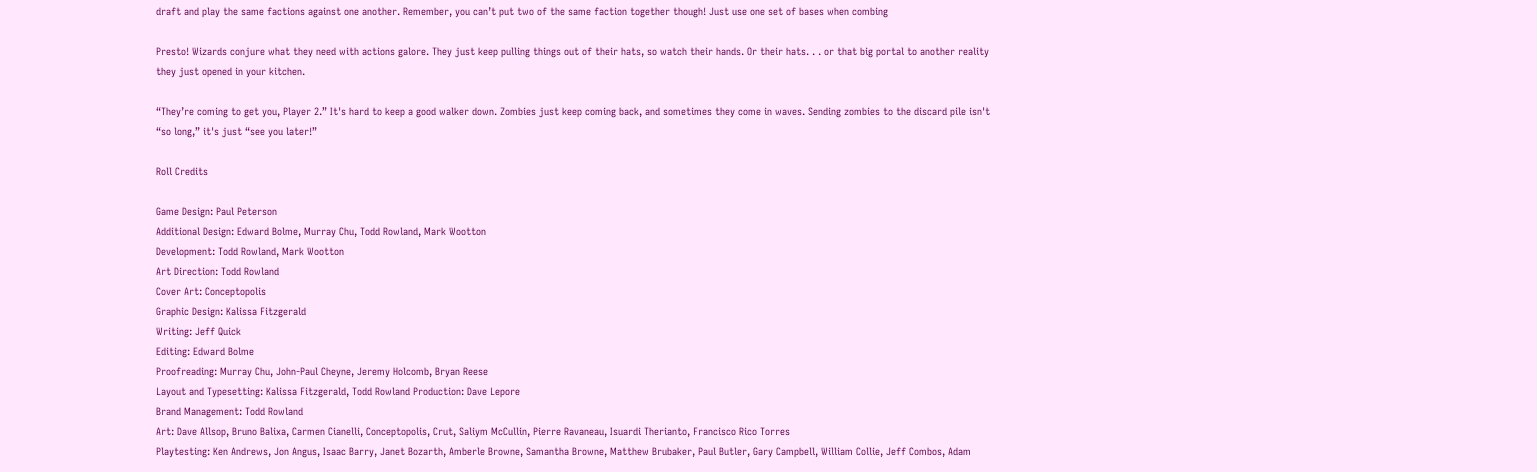draft and play the same factions against one another. Remember, you can’t put two of the same faction together though! Just use one set of bases when combing

Presto! Wizards conjure what they need with actions galore. They just keep pulling things out of their hats, so watch their hands. Or their hats. . . or that big portal to another reality they just opened in your kitchen.

“They’re coming to get you, Player 2.” It's hard to keep a good walker down. Zombies just keep coming back, and sometimes they come in waves. Sending zombies to the discard pile isn't “so long,” it's just “see you later!”

Roll Credits

Game Design: Paul Peterson
Additional Design: Edward Bolme, Murray Chu, Todd Rowland, Mark Wootton
Development: Todd Rowland, Mark Wootton
Art Direction: Todd Rowland
Cover Art: Conceptopolis
Graphic Design: Kalissa Fitzgerald
Writing: Jeff Quick
Editing: Edward Bolme
Proofreading: Murray Chu, John-Paul Cheyne, Jeremy Holcomb, Bryan Reese
Layout and Typesetting: Kalissa Fitzgerald, Todd Rowland Production: Dave Lepore
Brand Management: Todd Rowland
Art: Dave Allsop, Bruno Balixa, Carmen Cianelli, Conceptopolis, Crut, Saliym McCullin, Pierre Ravaneau, Isuardi Therianto, Francisco Rico Torres
Playtesting: Ken Andrews, Jon Angus, Isaac Barry, Janet Bozarth, Amberle Browne, Samantha Browne, Matthew Brubaker, Paul Butler, Gary Campbell, William Collie, Jeff Combos, Adam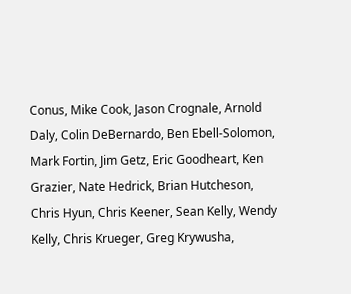Conus, Mike Cook, Jason Crognale, Arnold Daly, Colin DeBernardo, Ben Ebell-Solomon, Mark Fortin, Jim Getz, Eric Goodheart, Ken Grazier, Nate Hedrick, Brian Hutcheson, Chris Hyun, Chris Keener, Sean Kelly, Wendy Kelly, Chris Krueger, Greg Krywusha,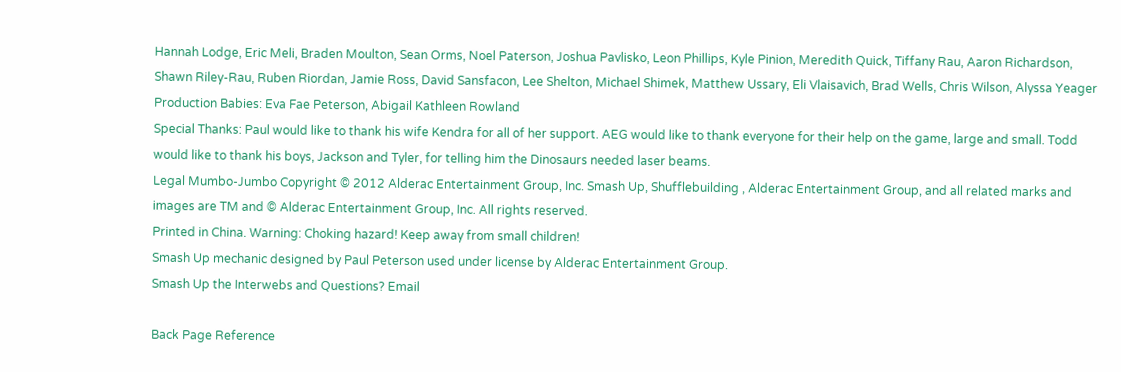Hannah Lodge, Eric Meli, Braden Moulton, Sean Orms, Noel Paterson, Joshua Pavlisko, Leon Phillips, Kyle Pinion, Meredith Quick, Tiffany Rau, Aaron Richardson, Shawn Riley-Rau, Ruben Riordan, Jamie Ross, David Sansfacon, Lee Shelton, Michael Shimek, Matthew Ussary, Eli Vlaisavich, Brad Wells, Chris Wilson, Alyssa Yeager Production Babies: Eva Fae Peterson, Abigail Kathleen Rowland
Special Thanks: Paul would like to thank his wife Kendra for all of her support. AEG would like to thank everyone for their help on the game, large and small. Todd would like to thank his boys, Jackson and Tyler, for telling him the Dinosaurs needed laser beams.
Legal Mumbo-Jumbo Copyright © 2012 Alderac Entertainment Group, Inc. Smash Up, Shufflebuilding , Alderac Entertainment Group, and all related marks and images are TM and © Alderac Entertainment Group, Inc. All rights reserved.
Printed in China. Warning: Choking hazard! Keep away from small children!
Smash Up mechanic designed by Paul Peterson used under license by Alderac Entertainment Group.
Smash Up the Interwebs and Questions? Email

Back Page Reference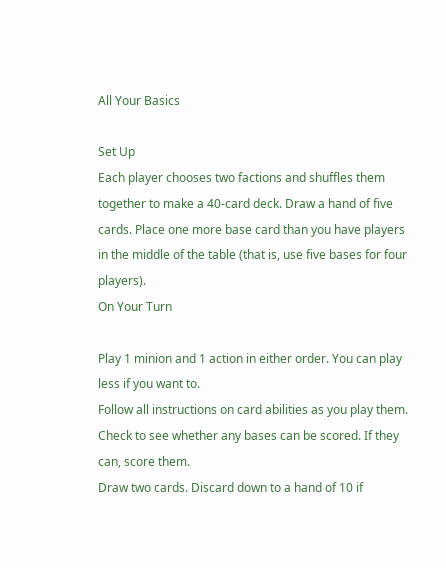All Your Basics

Set Up
Each player chooses two factions and shuffles them together to make a 40-card deck. Draw a hand of five cards. Place one more base card than you have players in the middle of the table (that is, use five bases for four players).
On Your Turn

Play 1 minion and 1 action in either order. You can play less if you want to.
Follow all instructions on card abilities as you play them.
Check to see whether any bases can be scored. If they can, score them.
Draw two cards. Discard down to a hand of 10 if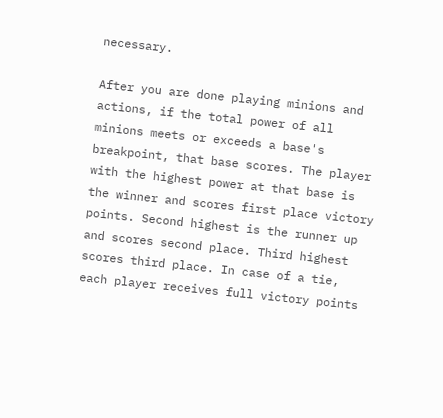necessary.

After you are done playing minions and actions, if the total power of all minions meets or exceeds a base's breakpoint, that base scores. The player with the highest power at that base is the winner and scores first place victory points. Second highest is the runner up and scores second place. Third highest scores third place. In case of a tie, each player receives full victory points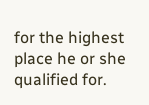for the highest place he or she qualified for.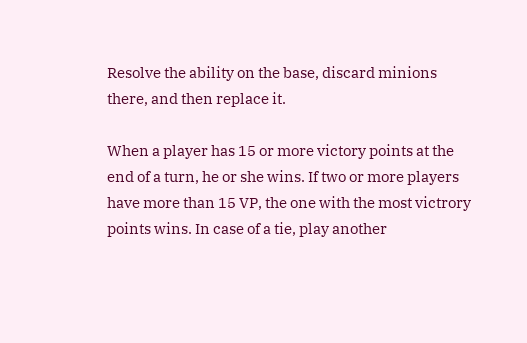Resolve the ability on the base, discard minions there, and then replace it.

When a player has 15 or more victory points at the end of a turn, he or she wins. If two or more players have more than 15 VP, the one with the most victrory points wins. In case of a tie, play another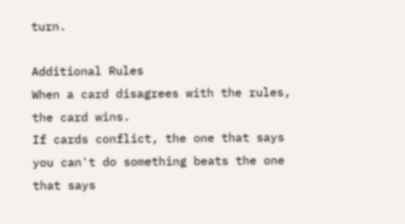turn.

Additional Rules
When a card disagrees with the rules, the card wins.
If cards conflict, the one that says you can't do something beats the one that says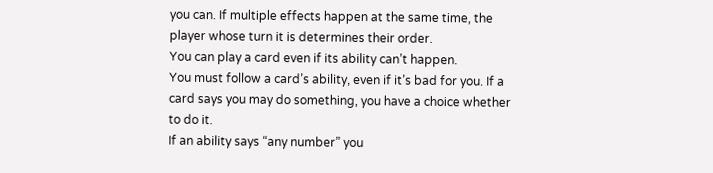you can. If multiple effects happen at the same time, the player whose turn it is determines their order.
You can play a card even if its ability can’t happen.
You must follow a card’s ability, even if it’s bad for you. If a card says you may do something, you have a choice whether to do it.
If an ability says “any number” you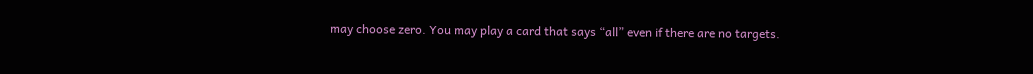may choose zero. You may play a card that says “all” even if there are no targets.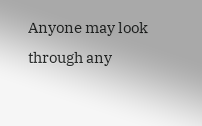Anyone may look through any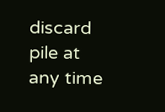discard pile at any time